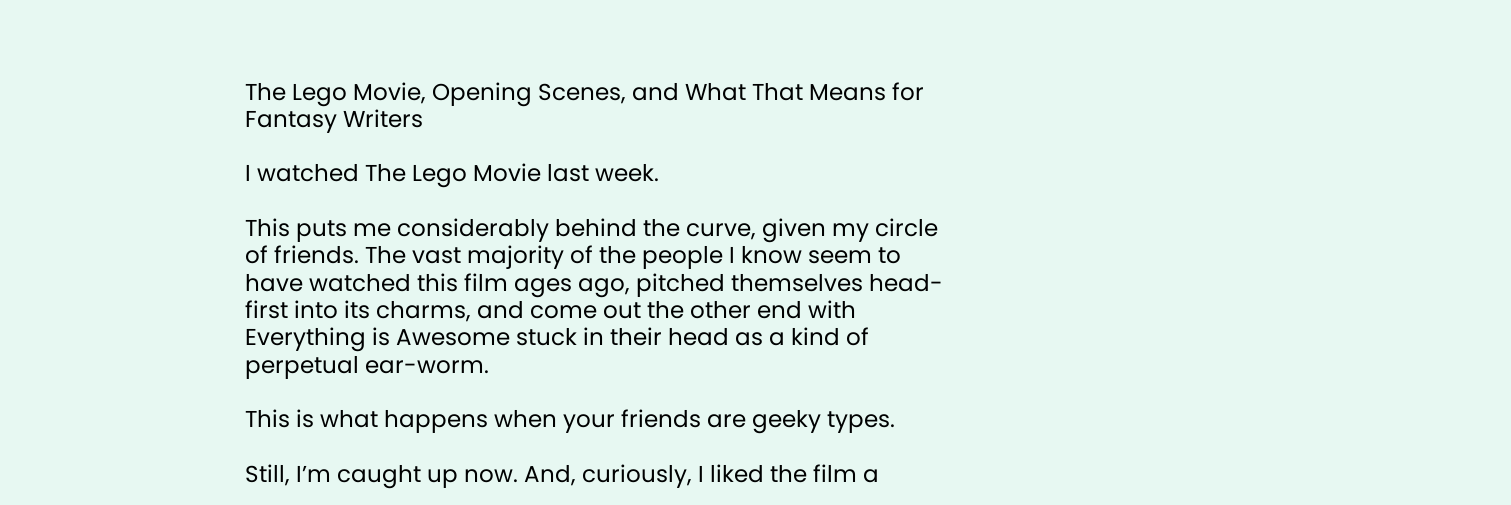The Lego Movie, Opening Scenes, and What That Means for Fantasy Writers

I watched The Lego Movie last week.

This puts me considerably behind the curve, given my circle of friends. The vast majority of the people I know seem to have watched this film ages ago, pitched themselves head-first into its charms, and come out the other end with Everything is Awesome stuck in their head as a kind of perpetual ear-worm.

This is what happens when your friends are geeky types.

Still, I’m caught up now. And, curiously, I liked the film a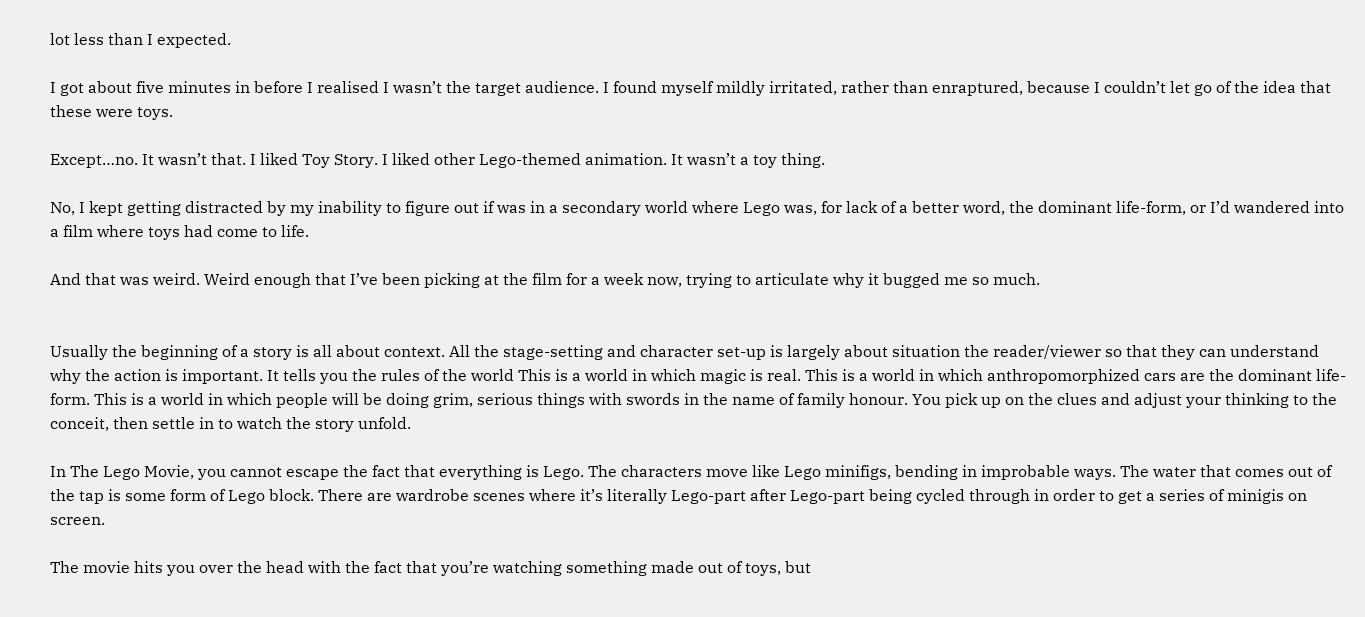lot less than I expected.

I got about five minutes in before I realised I wasn’t the target audience. I found myself mildly irritated, rather than enraptured, because I couldn’t let go of the idea that these were toys.

Except…no. It wasn’t that. I liked Toy Story. I liked other Lego-themed animation. It wasn’t a toy thing.

No, I kept getting distracted by my inability to figure out if was in a secondary world where Lego was, for lack of a better word, the dominant life-form, or I’d wandered into a film where toys had come to life.

And that was weird. Weird enough that I’ve been picking at the film for a week now, trying to articulate why it bugged me so much.


Usually the beginning of a story is all about context. All the stage-setting and character set-up is largely about situation the reader/viewer so that they can understand why the action is important. It tells you the rules of the world This is a world in which magic is real. This is a world in which anthropomorphized cars are the dominant life-form. This is a world in which people will be doing grim, serious things with swords in the name of family honour. You pick up on the clues and adjust your thinking to the conceit, then settle in to watch the story unfold.

In The Lego Movie, you cannot escape the fact that everything is Lego. The characters move like Lego minifigs, bending in improbable ways. The water that comes out of the tap is some form of Lego block. There are wardrobe scenes where it’s literally Lego-part after Lego-part being cycled through in order to get a series of minigis on screen.

The movie hits you over the head with the fact that you’re watching something made out of toys, but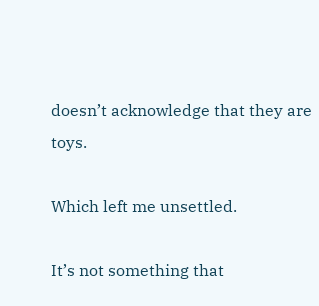doesn’t acknowledge that they are toys.

Which left me unsettled.

It’s not something that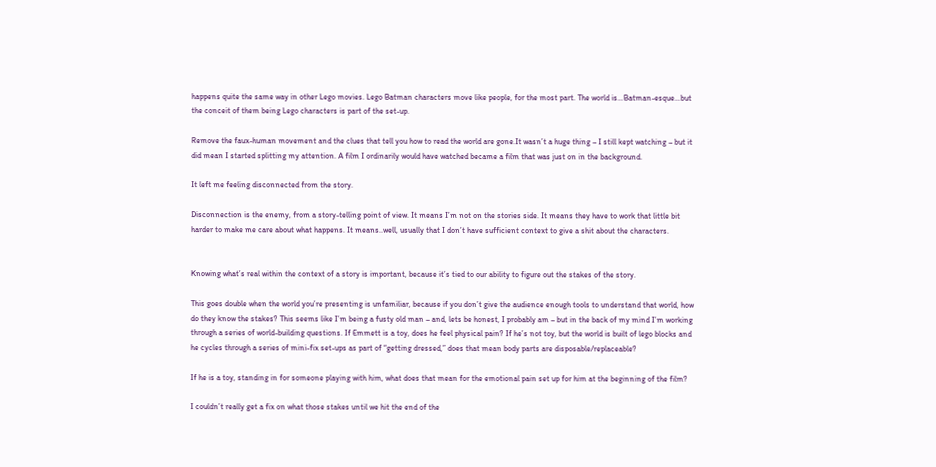happens quite the same way in other Lego movies. Lego Batman characters move like people, for the most part. The world is…Batman-esque…but the conceit of them being Lego characters is part of the set-up.

Remove the faux-human movement and the clues that tell you how to read the world are gone.It wasn’t a huge thing – I still kept watching – but it did mean I started splitting my attention. A film I ordinarily would have watched became a film that was just on in the background.

It left me feeling disconnected from the story.

Disconnection is the enemy, from a story-telling point of view. It means I’m not on the stories side. It means they have to work that little bit harder to make me care about what happens. It means..well, usually that I don’t have sufficient context to give a shit about the characters.


Knowing what’s real within the context of a story is important, because it’s tied to our ability to figure out the stakes of the story.

This goes double when the world you’re presenting is unfamiliar, because if you don’t give the audience enough tools to understand that world, how do they know the stakes? This seems like I’m being a fusty old man – and, lets be honest, I probably am – but in the back of my mind I’m working through a series of world-building questions. If Emmett is a toy, does he feel physical pain? If he’s not toy, but the world is built of lego blocks and he cycles through a series of mini-fix set-ups as part of “getting dressed,” does that mean body parts are disposable/replaceable?

If he is a toy, standing in for someone playing with him, what does that mean for the emotional pain set up for him at the beginning of the film?

I couldn’t really get a fix on what those stakes until we hit the end of the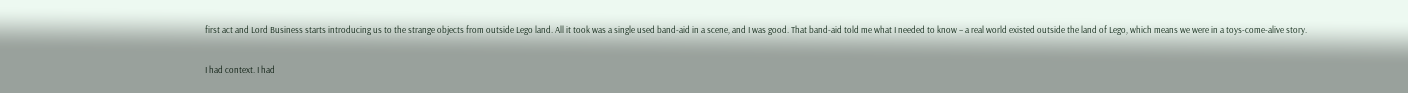first act and Lord Business starts introducing us to the strange objects from outside Lego land. All it took was a single used band-aid in a scene, and I was good. That band-aid told me what I needed to know – a real world existed outside the land of Lego, which means we were in a toys-come-alive story.

I had context. I had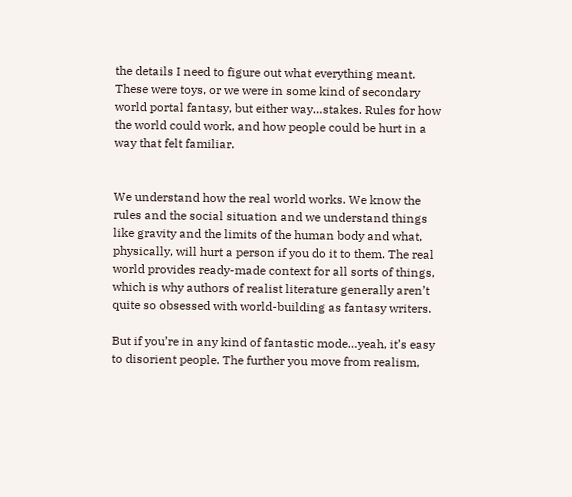the details I need to figure out what everything meant. These were toys, or we were in some kind of secondary world portal fantasy, but either way…stakes. Rules for how the world could work, and how people could be hurt in a way that felt familiar.


We understand how the real world works. We know the rules and the social situation and we understand things like gravity and the limits of the human body and what, physically, will hurt a person if you do it to them. The real world provides ready-made context for all sorts of things, which is why authors of realist literature generally aren’t quite so obsessed with world-building as fantasy writers.

But if you’re in any kind of fantastic mode…yeah, it’s easy to disorient people. The further you move from realism,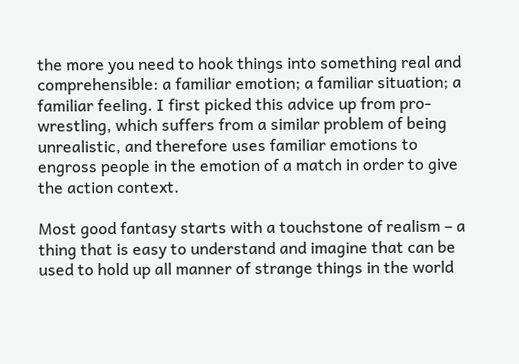the more you need to hook things into something real and comprehensible: a familiar emotion; a familiar situation; a familiar feeling. I first picked this advice up from pro-wrestling, which suffers from a similar problem of being unrealistic, and therefore uses familiar emotions to engross people in the emotion of a match in order to give the action context.

Most good fantasy starts with a touchstone of realism – a thing that is easy to understand and imagine that can be used to hold up all manner of strange things in the world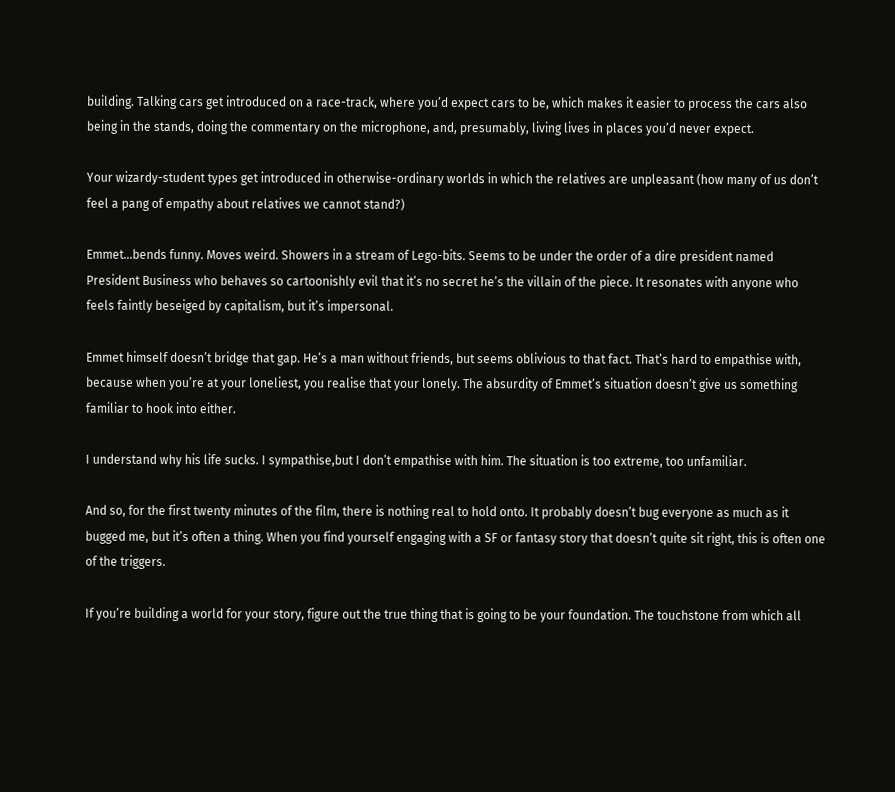building. Talking cars get introduced on a race-track, where you’d expect cars to be, which makes it easier to process the cars also being in the stands, doing the commentary on the microphone, and, presumably, living lives in places you’d never expect.

Your wizardy-student types get introduced in otherwise-ordinary worlds in which the relatives are unpleasant (how many of us don’t feel a pang of empathy about relatives we cannot stand?)

Emmet…bends funny. Moves weird. Showers in a stream of Lego-bits. Seems to be under the order of a dire president named President Business who behaves so cartoonishly evil that it’s no secret he’s the villain of the piece. It resonates with anyone who feels faintly beseiged by capitalism, but it’s impersonal.

Emmet himself doesn’t bridge that gap. He’s a man without friends, but seems oblivious to that fact. That’s hard to empathise with, because when you’re at your loneliest, you realise that your lonely. The absurdity of Emmet’s situation doesn’t give us something familiar to hook into either.

I understand why his life sucks. I sympathise,but I don’t empathise with him. The situation is too extreme, too unfamiliar.

And so, for the first twenty minutes of the film, there is nothing real to hold onto. It probably doesn’t bug everyone as much as it bugged me, but it’s often a thing. When you find yourself engaging with a SF or fantasy story that doesn’t quite sit right, this is often one of the triggers.

If you’re building a world for your story, figure out the true thing that is going to be your foundation. The touchstone from which all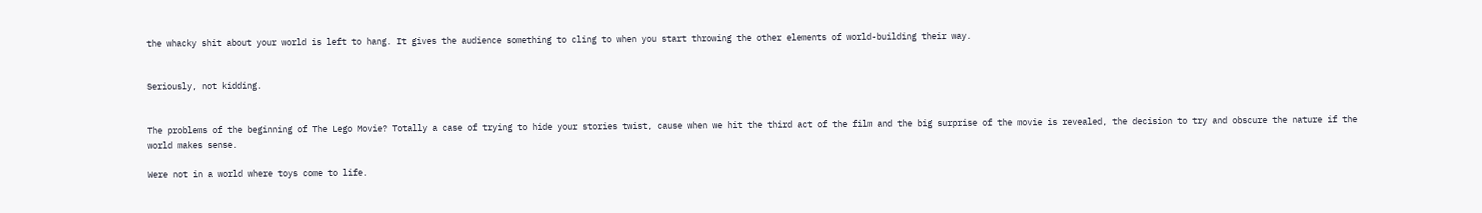the whacky shit about your world is left to hang. It gives the audience something to cling to when you start throwing the other elements of world-building their way.


Seriously, not kidding.


The problems of the beginning of The Lego Movie? Totally a case of trying to hide your stories twist, cause when we hit the third act of the film and the big surprise of the movie is revealed, the decision to try and obscure the nature if the world makes sense.

Were not in a world where toys come to life.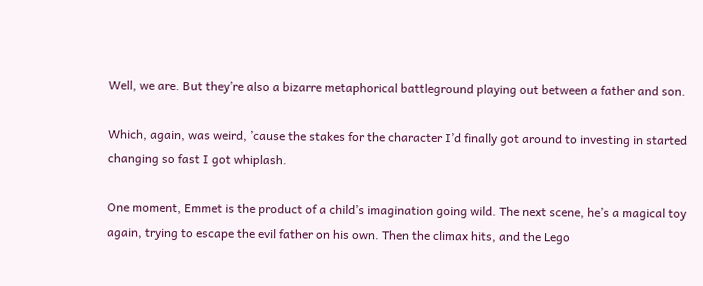Well, we are. But they’re also a bizarre metaphorical battleground playing out between a father and son.

Which, again, was weird, ’cause the stakes for the character I’d finally got around to investing in started changing so fast I got whiplash.

One moment, Emmet is the product of a child’s imagination going wild. The next scene, he’s a magical toy again, trying to escape the evil father on his own. Then the climax hits, and the Lego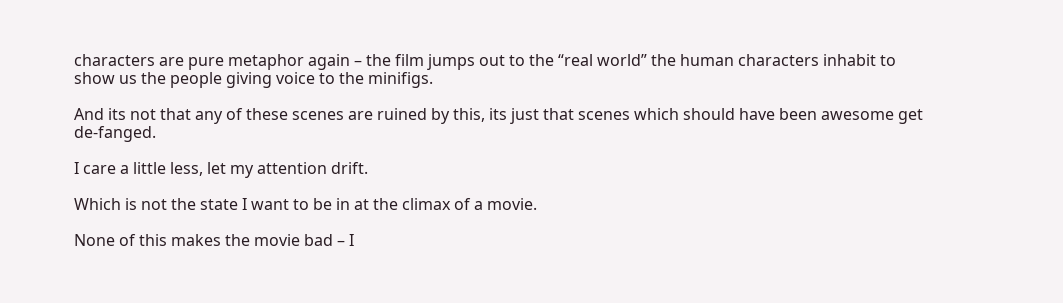characters are pure metaphor again – the film jumps out to the “real world” the human characters inhabit to show us the people giving voice to the minifigs.

And its not that any of these scenes are ruined by this, its just that scenes which should have been awesome get de-fanged.

I care a little less, let my attention drift.

Which is not the state I want to be in at the climax of a movie.

None of this makes the movie bad – I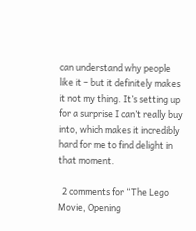can understand why people like it – but it definitely makes it not my thing. It’s setting up for a surprise I can’t really buy into, which makes it incredibly hard for me to find delight in that moment.

  2 comments for “The Lego Movie, Opening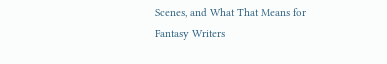Scenes, and What That Means for Fantasy Writers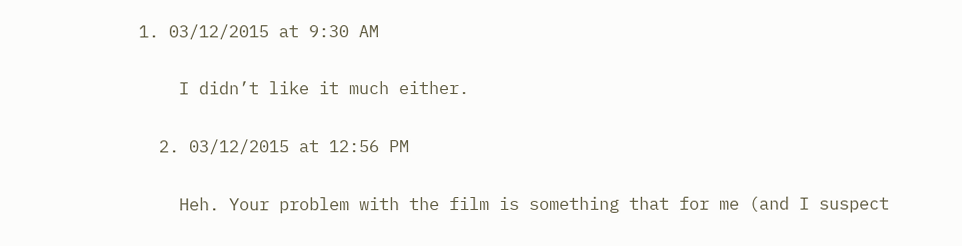1. 03/12/2015 at 9:30 AM

    I didn’t like it much either.

  2. 03/12/2015 at 12:56 PM

    Heh. Your problem with the film is something that for me (and I suspect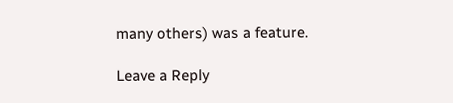many others) was a feature.

Leave a Reply